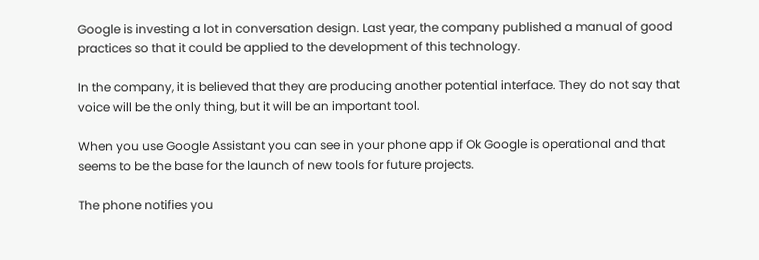Google is investing a lot in conversation design. Last year, the company published a manual of good practices so that it could be applied to the development of this technology.

In the company, it is believed that they are producing another potential interface. They do not say that voice will be the only thing, but it will be an important tool.

When you use Google Assistant you can see in your phone app if Ok Google is operational and that seems to be the base for the launch of new tools for future projects.

The phone notifies you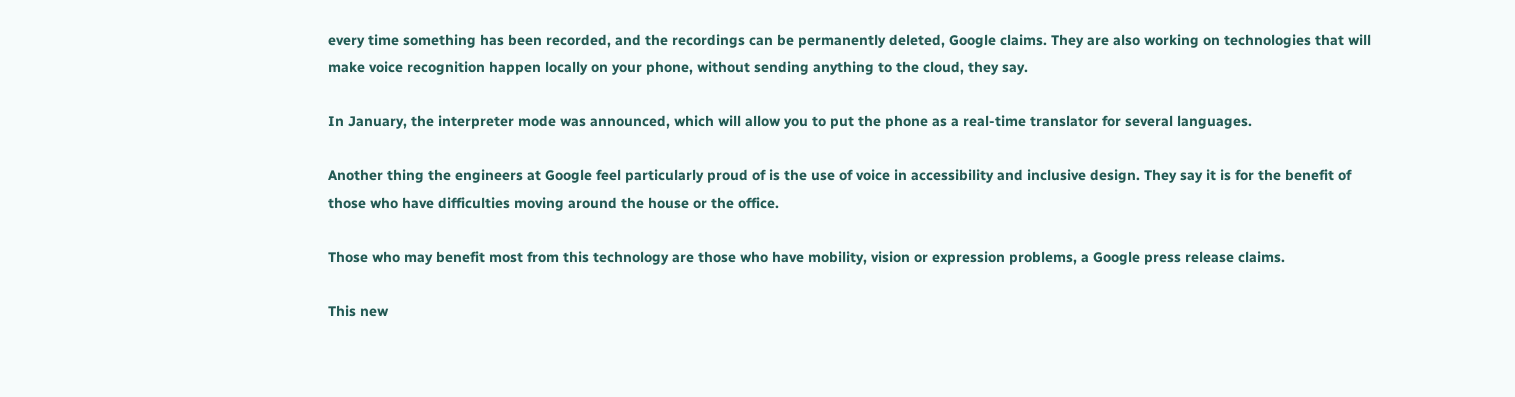every time something has been recorded, and the recordings can be permanently deleted, Google claims. They are also working on technologies that will make voice recognition happen locally on your phone, without sending anything to the cloud, they say.

In January, the interpreter mode was announced, which will allow you to put the phone as a real-time translator for several languages.

Another thing the engineers at Google feel particularly proud of is the use of voice in accessibility and inclusive design. They say it is for the benefit of those who have difficulties moving around the house or the office.

Those who may benefit most from this technology are those who have mobility, vision or expression problems, a Google press release claims.

This new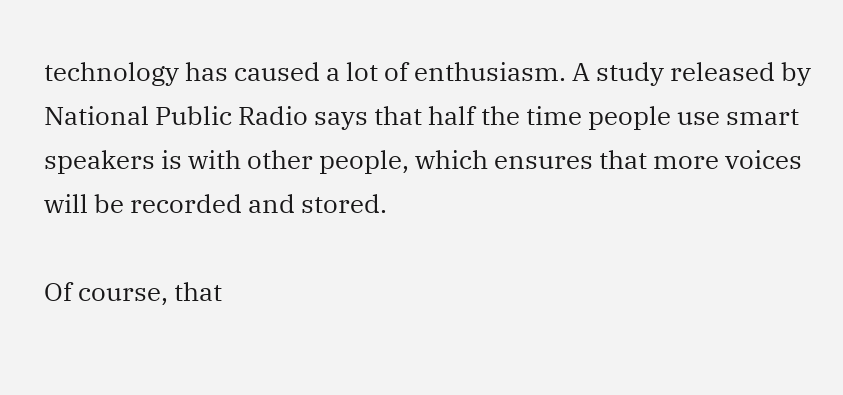technology has caused a lot of enthusiasm. A study released by National Public Radio says that half the time people use smart speakers is with other people, which ensures that more voices will be recorded and stored.

Of course, that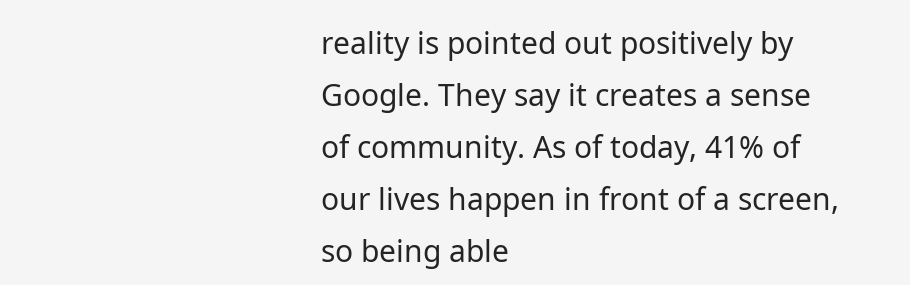reality is pointed out positively by Google. They say it creates a sense of community. As of today, 41% of our lives happen in front of a screen, so being able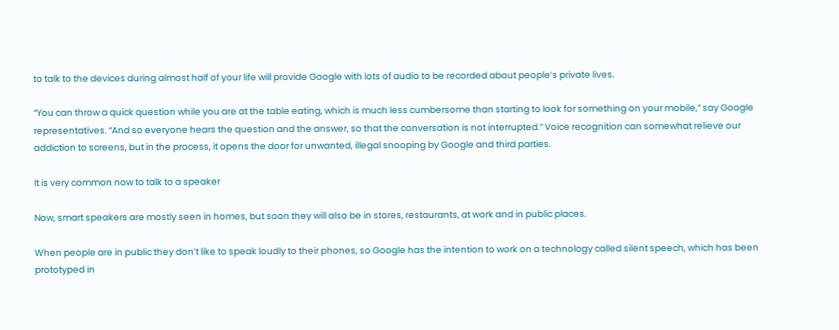to talk to the devices during almost half of your life will provide Google with lots of audio to be recorded about people’s private lives.

“You can throw a quick question while you are at the table eating, which is much less cumbersome than starting to look for something on your mobile,” say Google representatives. “And so everyone hears the question and the answer, so that the conversation is not interrupted.” Voice recognition can somewhat relieve our addiction to screens, but in the process, it opens the door for unwanted, illegal snooping by Google and third parties.

It is very common now to talk to a speaker

Now, smart speakers are mostly seen in homes, but soon they will also be in stores, restaurants, at work and in public places.

When people are in public they don’t like to speak loudly to their phones, so Google has the intention to work on a technology called silent speech, which has been prototyped in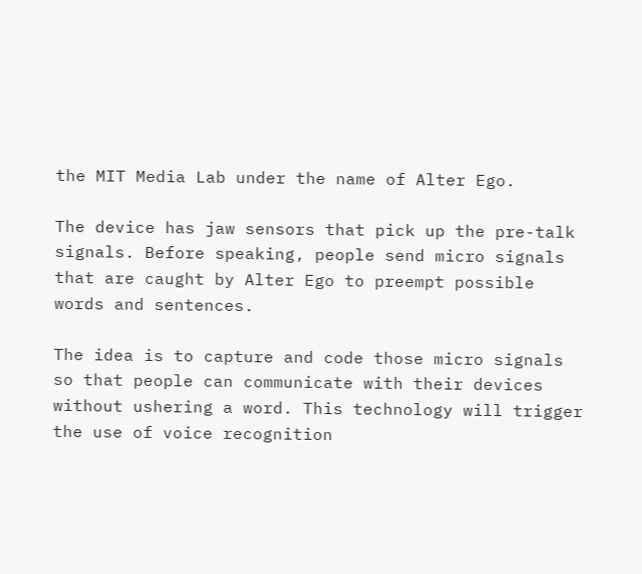the MIT Media Lab under the name of Alter Ego.

The device has jaw sensors that pick up the pre-talk signals. Before speaking, people send micro signals that are caught by Alter Ego to preempt possible words and sentences.

The idea is to capture and code those micro signals so that people can communicate with their devices without ushering a word. This technology will trigger the use of voice recognition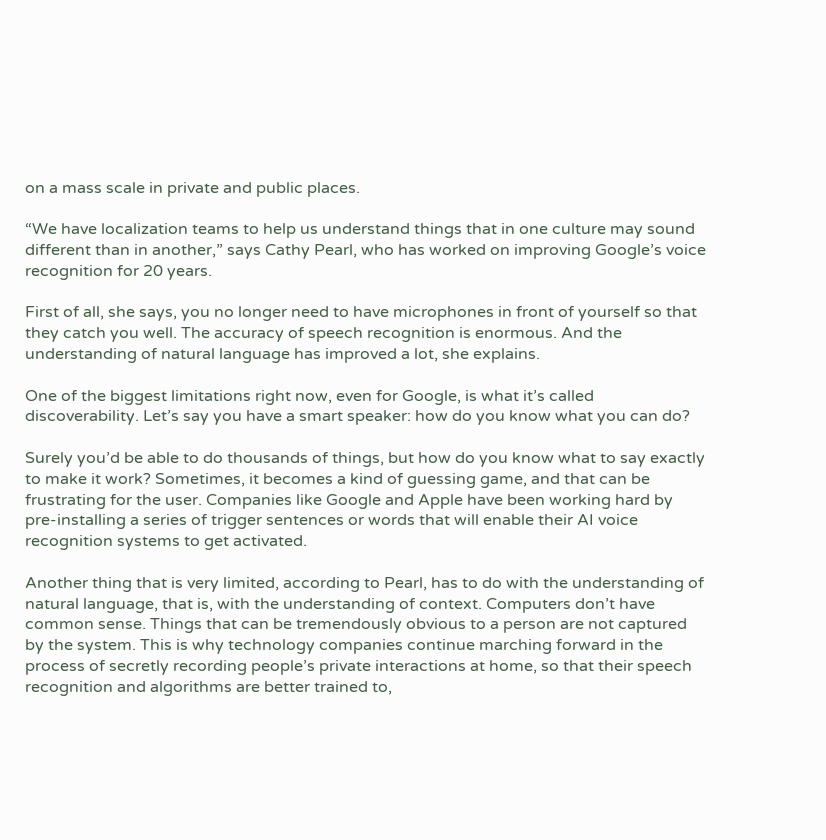on a mass scale in private and public places.

“We have localization teams to help us understand things that in one culture may sound different than in another,” says Cathy Pearl, who has worked on improving Google’s voice recognition for 20 years.

First of all, she says, you no longer need to have microphones in front of yourself so that they catch you well. The accuracy of speech recognition is enormous. And the understanding of natural language has improved a lot, she explains.

One of the biggest limitations right now, even for Google, is what it’s called discoverability. Let’s say you have a smart speaker: how do you know what you can do?

Surely you’d be able to do thousands of things, but how do you know what to say exactly to make it work? Sometimes, it becomes a kind of guessing game, and that can be frustrating for the user. Companies like Google and Apple have been working hard by pre-installing a series of trigger sentences or words that will enable their AI voice recognition systems to get activated.

Another thing that is very limited, according to Pearl, has to do with the understanding of natural language, that is, with the understanding of context. Computers don’t have common sense. Things that can be tremendously obvious to a person are not captured by the system. This is why technology companies continue marching forward in the process of secretly recording people’s private interactions at home, so that their speech recognition and algorithms are better trained to,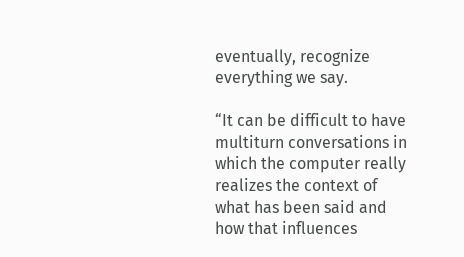eventually, recognize everything we say.

“It can be difficult to have multiturn conversations in which the computer really realizes the context of what has been said and how that influences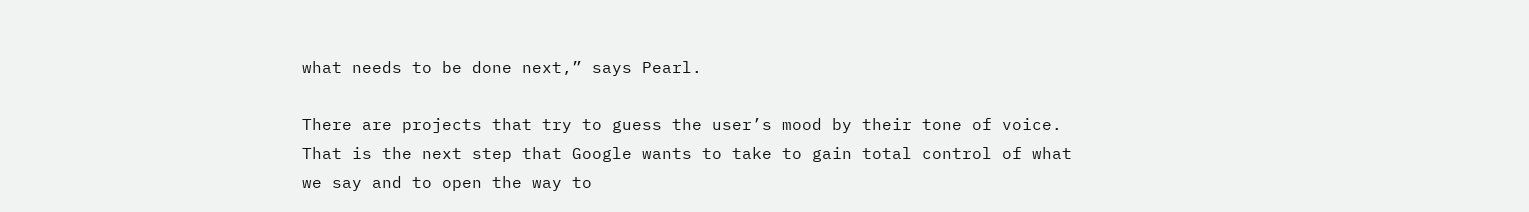what needs to be done next,” says Pearl.

There are projects that try to guess the user’s mood by their tone of voice. That is the next step that Google wants to take to gain total control of what we say and to open the way to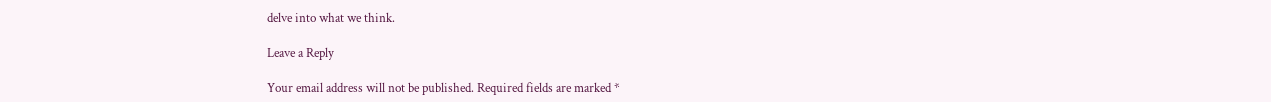delve into what we think.

Leave a Reply

Your email address will not be published. Required fields are marked *